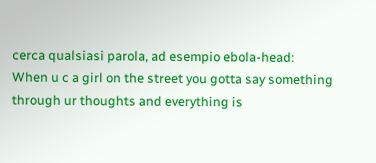cerca qualsiasi parola, ad esempio ebola-head:
When u c a girl on the street you gotta say something through ur thoughts and everything is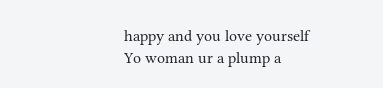happy and you love yourself
Yo woman ur a plump a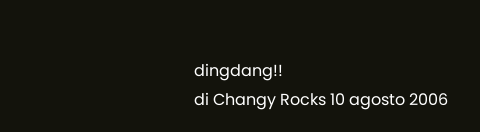dingdang!!
di Changy Rocks 10 agosto 2006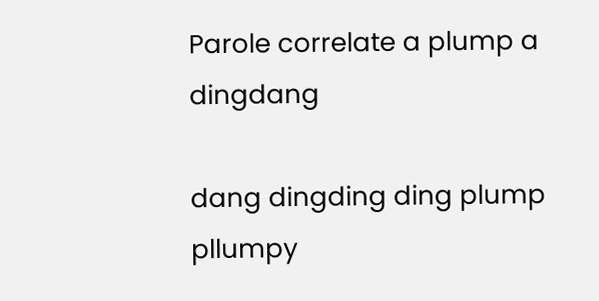Parole correlate a plump a dingdang

dang dingding ding plump pllumpy